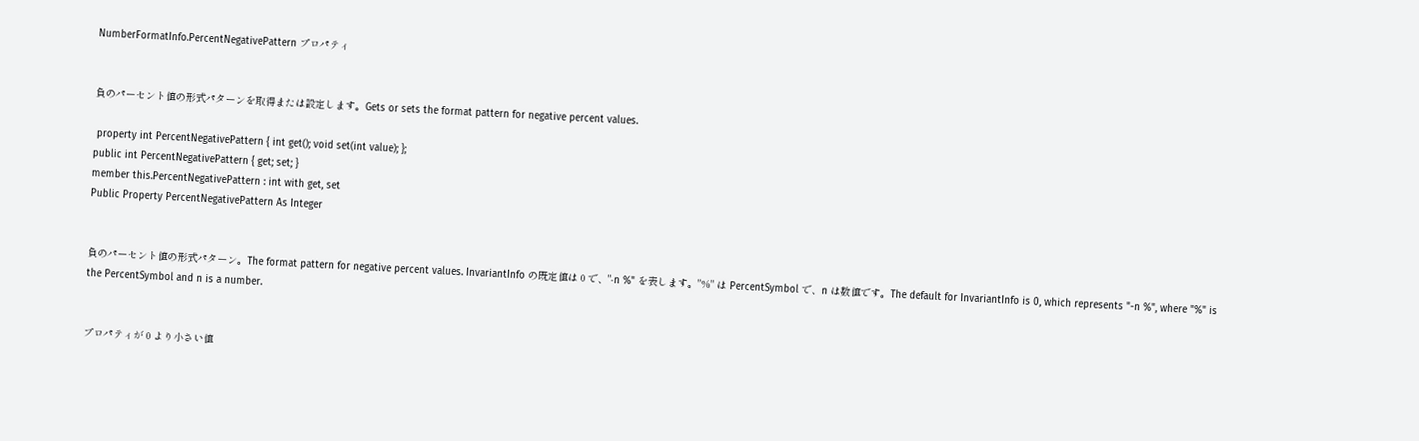NumberFormatInfo.PercentNegativePattern プロパティ


負のパーセント値の形式パターンを取得または設定します。Gets or sets the format pattern for negative percent values.

 property int PercentNegativePattern { int get(); void set(int value); };
public int PercentNegativePattern { get; set; }
member this.PercentNegativePattern : int with get, set
Public Property PercentNegativePattern As Integer


負のパーセント値の形式パターン。The format pattern for negative percent values. InvariantInfo の既定値は 0 で、"-n %" を表します。"%" は PercentSymbol で、n は数値です。The default for InvariantInfo is 0, which represents "-n %", where "%" is the PercentSymbol and n is a number.


プロパティが 0 より小さい値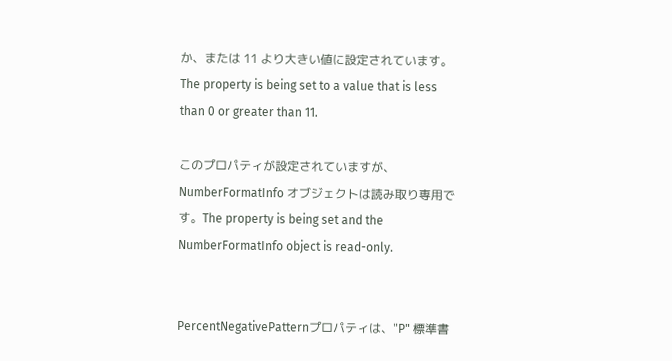か、または 11 より大きい値に設定されています。The property is being set to a value that is less than 0 or greater than 11.

このプロパティが設定されていますが、NumberFormatInfo オブジェクトは読み取り専用です。The property is being set and the NumberFormatInfo object is read-only.


PercentNegativePatternプロパティは、"P" 標準書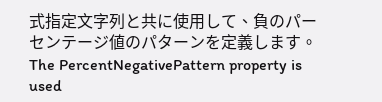式指定文字列と共に使用して、負のパーセンテージ値のパターンを定義します。The PercentNegativePattern property is used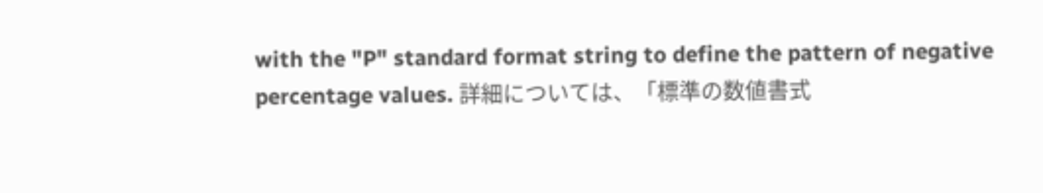with the "P" standard format string to define the pattern of negative percentage values. 詳細については、「標準の数値書式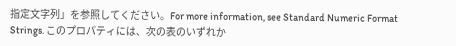指定文字列」を参照してください。For more information, see Standard Numeric Format Strings. このプロパティには、次の表のいずれか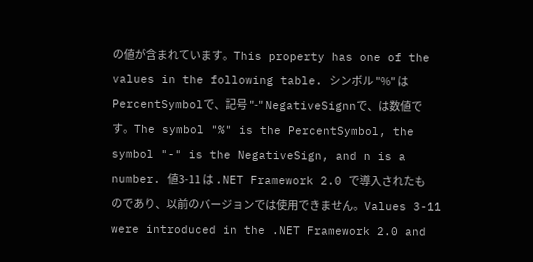の値が含まれています。This property has one of the values in the following table. シンボル "%" はPercentSymbolで、記号 "-" NegativeSignnで、は数値です。The symbol "%" is the PercentSymbol, the symbol "-" is the NegativeSign, and n is a number. 値3-11 は .NET Framework 2.0 で導入されたものであり、以前のバージョンでは使用できません。Values 3-11 were introduced in the .NET Framework 2.0 and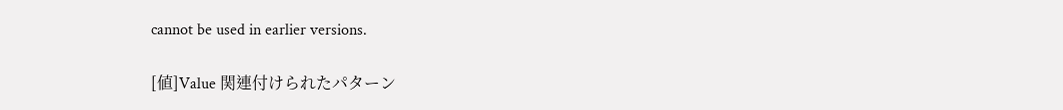cannot be used in earlier versions.

[値]Value 関連付けられたパターン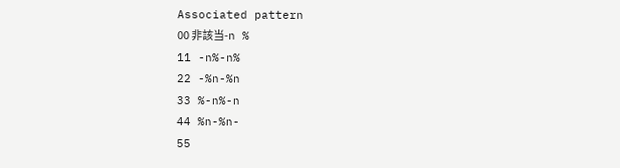Associated pattern
00 非該当-n %
11 -n%-n%
22 -%n-%n
33 %-n%-n
44 %n-%n-
55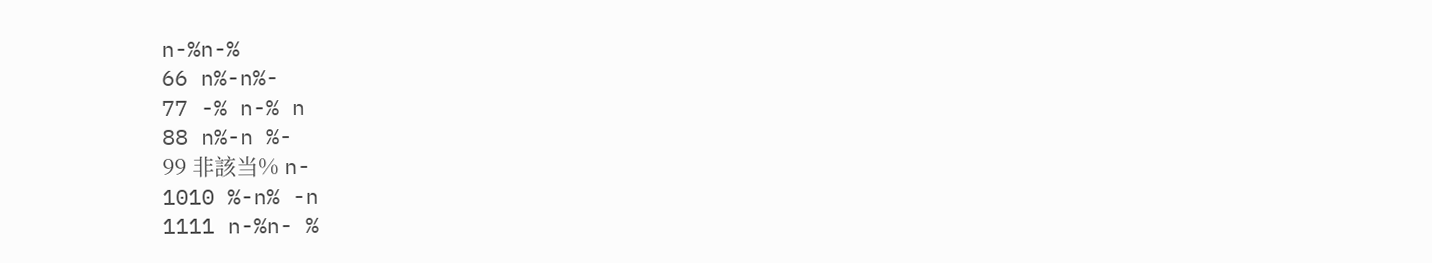n-%n-%
66 n%-n%-
77 -% n-% n
88 n%-n %-
99 非該当% n-
1010 %-n% -n
1111 n-%n- %